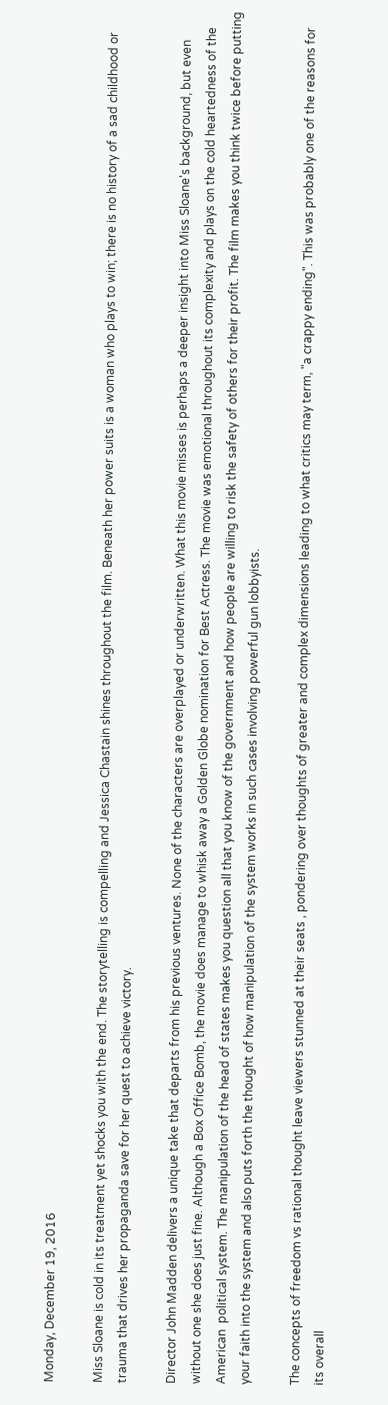Monday, December 19, 2016

Miss Sloane is cold in its treatment yet shocks you with the end. The storytelling is compelling and Jessica Chastain shines throughout the film. Beneath her power suits is a woman who plays to win; there is no history of a sad childhood or trauma that drives her propaganda save for her quest to achieve victory.

Director John Madden delivers a unique take that departs from his previous ventures. None of the characters are overplayed or underwritten. What this movie misses is perhaps a deeper insight into Miss Sloane's background, but even without one she does just fine. Although a Box Office Bomb, the movie does manage to whisk away a Golden Globe nomination for Best Actress. The movie was emotional throughout its complexity and plays on the cold heartedness of the American  political system. The manipulation of the head of states makes you question all that you know of the government and how people are willing to risk the safety of others for their profit. The film makes you think twice before putting your faith into the system and also puts forth the thought of how manipulation of the system works in such cases involving powerful gun lobbyists.

The concepts of freedom vs rational thought leave viewers stunned at their seats , pondering over thoughts of greater and complex dimensions leading to what critics may term, "a crappy ending". This was probably one of the reasons for its overall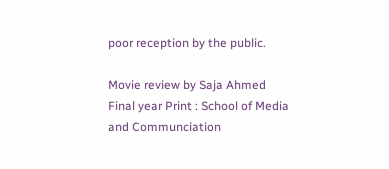poor reception by the public.

Movie review by Saja Ahmed
Final year Print : School of Media and Communciation